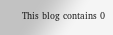This blog contains 0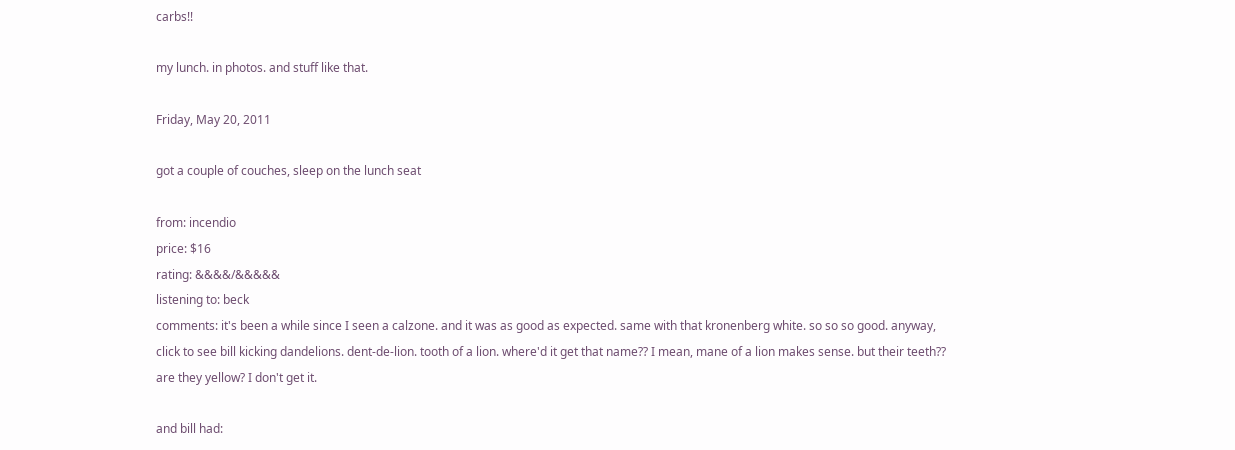carbs!!

my lunch. in photos. and stuff like that.

Friday, May 20, 2011

got a couple of couches, sleep on the lunch seat

from: incendio
price: $16
rating: &&&&/&&&&&
listening to: beck
comments: it's been a while since I seen a calzone. and it was as good as expected. same with that kronenberg white. so so so good. anyway, click to see bill kicking dandelions. dent-de-lion. tooth of a lion. where'd it get that name?? I mean, mane of a lion makes sense. but their teeth?? are they yellow? I don't get it.

and bill had: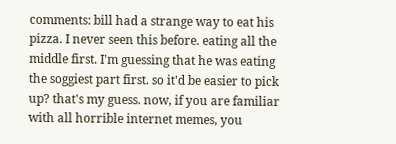comments: bill had a strange way to eat his pizza. I never seen this before. eating all the middle first. I'm guessing that he was eating the soggiest part first. so it'd be easier to pick up? that's my guess. now, if you are familiar with all horrible internet memes, you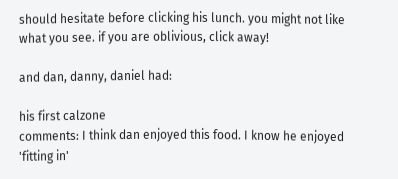should hesitate before clicking his lunch. you might not like what you see. if you are oblivious, click away!

and dan, danny, daniel had:

his first calzone
comments: I think dan enjoyed this food. I know he enjoyed 'fitting in'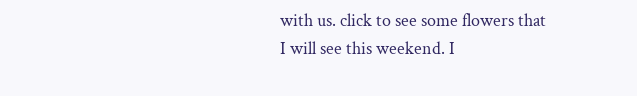with us. click to see some flowers that I will see this weekend. I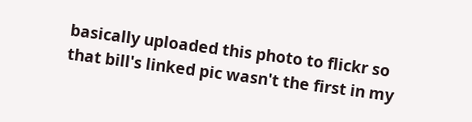basically uploaded this photo to flickr so that bill's linked pic wasn't the first in my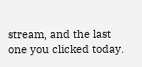stream, and the last one you clicked today.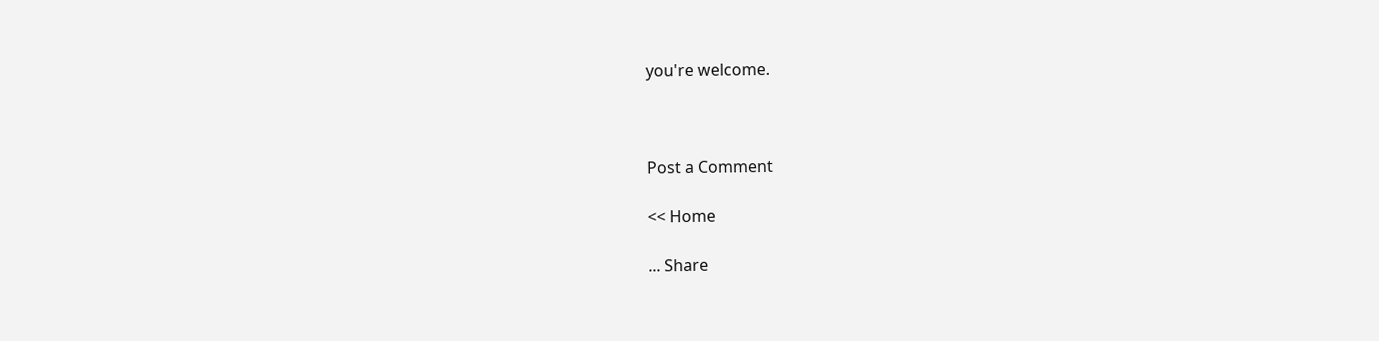you're welcome.



Post a Comment

<< Home

... Share